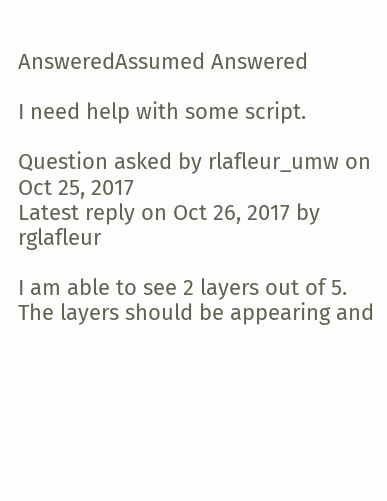AnsweredAssumed Answered

I need help with some script.

Question asked by rlafleur_umw on Oct 25, 2017
Latest reply on Oct 26, 2017 by rglafleur

I am able to see 2 layers out of 5. The layers should be appearing and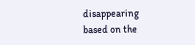disappearing based on the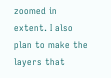zoomed in extent. I also plan to make the layers that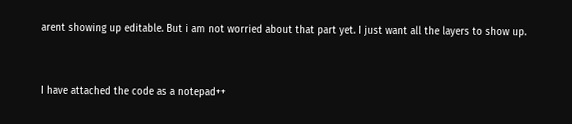arent showing up editable. But i am not worried about that part yet. I just want all the layers to show up.


I have attached the code as a notepad++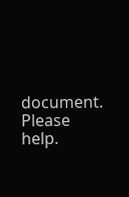document. Please help.